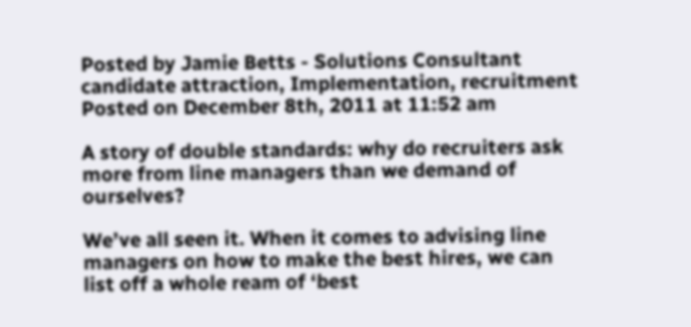Posted by Jamie Betts - Solutions Consultant
candidate attraction, Implementation, recruitment
Posted on December 8th, 2011 at 11:52 am

A story of double standards: why do recruiters ask more from line managers than we demand of ourselves?

We’ve all seen it. When it comes to advising line managers on how to make the best hires, we can list off a whole ream of ‘best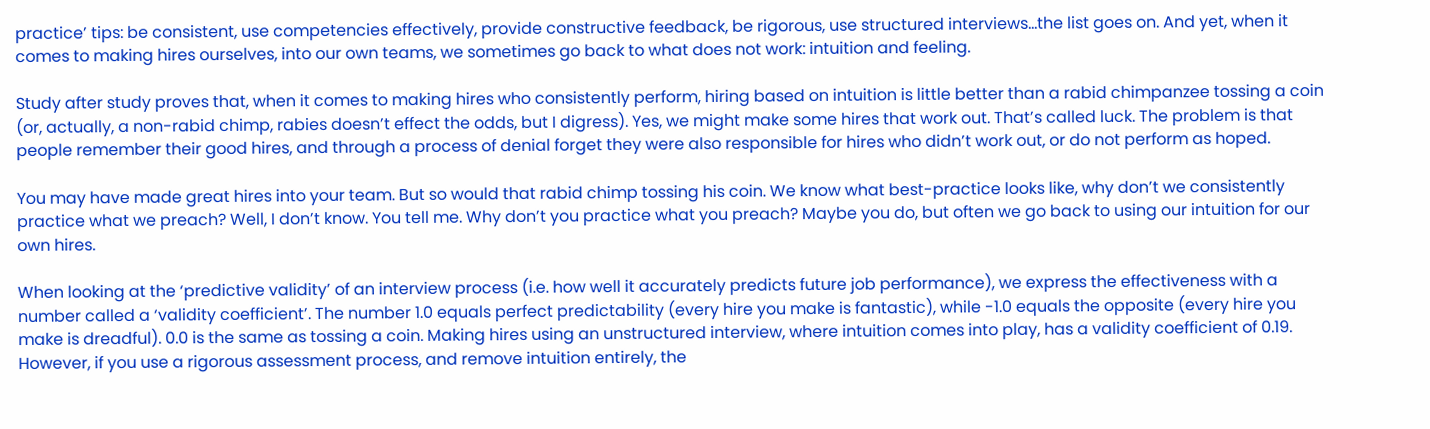practice’ tips: be consistent, use competencies effectively, provide constructive feedback, be rigorous, use structured interviews…the list goes on. And yet, when it comes to making hires ourselves, into our own teams, we sometimes go back to what does not work: intuition and feeling.

Study after study proves that, when it comes to making hires who consistently perform, hiring based on intuition is little better than a rabid chimpanzee tossing a coin (or, actually, a non-rabid chimp, rabies doesn’t effect the odds, but I digress). Yes, we might make some hires that work out. That’s called luck. The problem is that people remember their good hires, and through a process of denial forget they were also responsible for hires who didn’t work out, or do not perform as hoped.

You may have made great hires into your team. But so would that rabid chimp tossing his coin. We know what best-practice looks like, why don’t we consistently practice what we preach? Well, I don’t know. You tell me. Why don’t you practice what you preach? Maybe you do, but often we go back to using our intuition for our own hires.

When looking at the ‘predictive validity’ of an interview process (i.e. how well it accurately predicts future job performance), we express the effectiveness with a number called a ‘validity coefficient’. The number 1.0 equals perfect predictability (every hire you make is fantastic), while -1.0 equals the opposite (every hire you make is dreadful). 0.0 is the same as tossing a coin. Making hires using an unstructured interview, where intuition comes into play, has a validity coefficient of 0.19. However, if you use a rigorous assessment process, and remove intuition entirely, the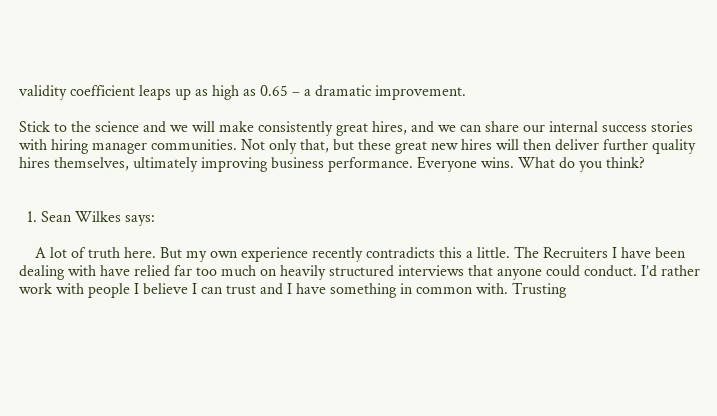validity coefficient leaps up as high as 0.65 – a dramatic improvement.

Stick to the science and we will make consistently great hires, and we can share our internal success stories with hiring manager communities. Not only that, but these great new hires will then deliver further quality hires themselves, ultimately improving business performance. Everyone wins. What do you think?


  1. Sean Wilkes says:

    A lot of truth here. But my own experience recently contradicts this a little. The Recruiters I have been dealing with have relied far too much on heavily structured interviews that anyone could conduct. I’d rather work with people I believe I can trust and I have something in common with. Trusting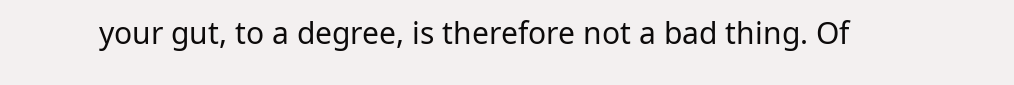your gut, to a degree, is therefore not a bad thing. Of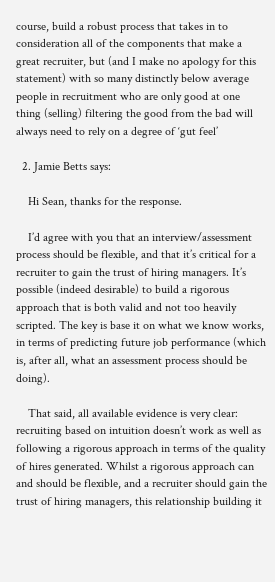course, build a robust process that takes in to consideration all of the components that make a great recruiter, but (and I make no apology for this statement) with so many distinctly below average people in recruitment who are only good at one thing (selling) filtering the good from the bad will always need to rely on a degree of ‘gut feel’

  2. Jamie Betts says:

    Hi Sean, thanks for the response.

    I’d agree with you that an interview/assessment process should be flexible, and that it’s critical for a recruiter to gain the trust of hiring managers. It’s possible (indeed desirable) to build a rigorous approach that is both valid and not too heavily scripted. The key is base it on what we know works, in terms of predicting future job performance (which is, after all, what an assessment process should be doing).

    That said, all available evidence is very clear: recruiting based on intuition doesn’t work as well as following a rigorous approach in terms of the quality of hires generated. Whilst a rigorous approach can and should be flexible, and a recruiter should gain the trust of hiring managers, this relationship building it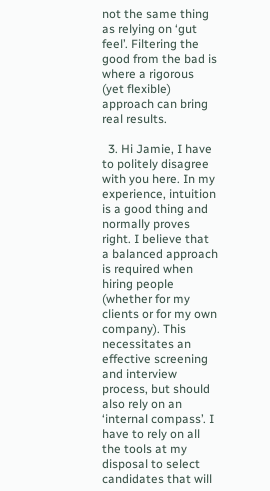not the same thing as relying on ‘gut feel’. Filtering the good from the bad is where a rigorous (yet flexible) approach can bring real results.

  3. Hi Jamie, I have to politely disagree with you here. In my experience, intuition is a good thing and normally proves right. I believe that a balanced approach is required when hiring people (whether for my clients or for my own company). This necessitates an effective screening and interview process, but should also rely on an ‘internal compass’. I have to rely on all the tools at my disposal to select candidates that will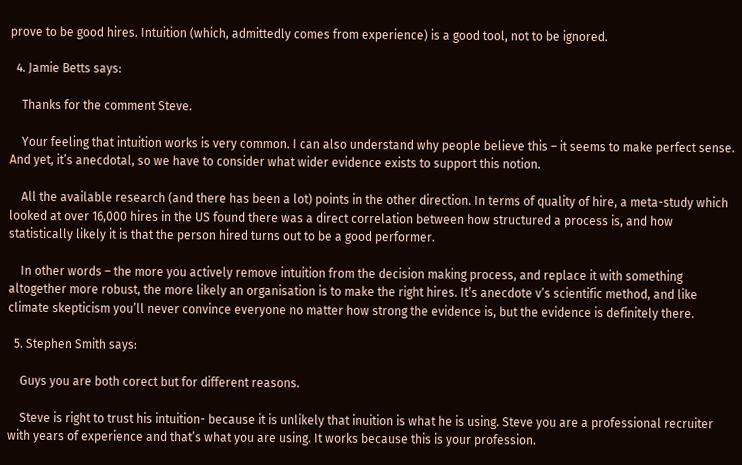prove to be good hires. Intuition (which, admittedly comes from experience) is a good tool, not to be ignored.

  4. Jamie Betts says:

    Thanks for the comment Steve.

    Your feeling that intuition works is very common. I can also understand why people believe this – it seems to make perfect sense. And yet, it’s anecdotal, so we have to consider what wider evidence exists to support this notion.

    All the available research (and there has been a lot) points in the other direction. In terms of quality of hire, a meta-study which looked at over 16,000 hires in the US found there was a direct correlation between how structured a process is, and how statistically likely it is that the person hired turns out to be a good performer.

    In other words – the more you actively remove intuition from the decision making process, and replace it with something altogether more robust, the more likely an organisation is to make the right hires. It’s anecdote v’s scientific method, and like climate skepticism you’ll never convince everyone no matter how strong the evidence is, but the evidence is definitely there.

  5. Stephen Smith says:

    Guys you are both corect but for different reasons.

    Steve is right to trust his intuition- because it is unlikely that inuition is what he is using. Steve you are a professional recruiter with years of experience and that’s what you are using. It works because this is your profession.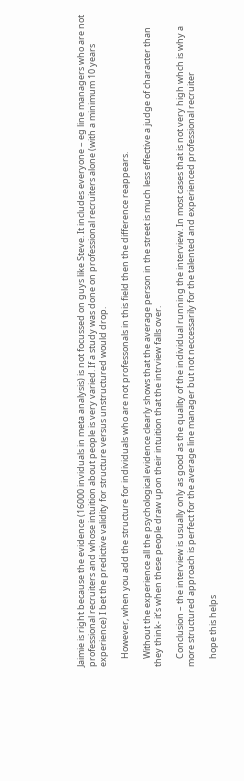Jaimie is right because the evidence (16000 inviduals in meta analysis) is not focussed on guys like Steve. It includes everyone – eg line managers who are not professional recruiters and whose intuition about people is very varied. If a study was done on professional recruiters alone (with a minimum 10 years experience) I bet the predictive validity for structure versus unstructured would drop.

    However, when you add the structure for individuals who are not professonals in this field then the difference reappears.

    Without the experience all the psychological evidence clearly shows that the average person in the street is much less effective a judge of character than they think- it’s when these people draw upon their intuition that the intrview falls over.

    Conclusion – the interview is usually only as good as the quality of the individual running the interview. In most cases that is not very high whch is why a more structured approach is perfect for the average line manager but not neccessarily for the talented and experienced professional recruiter

    hope this helps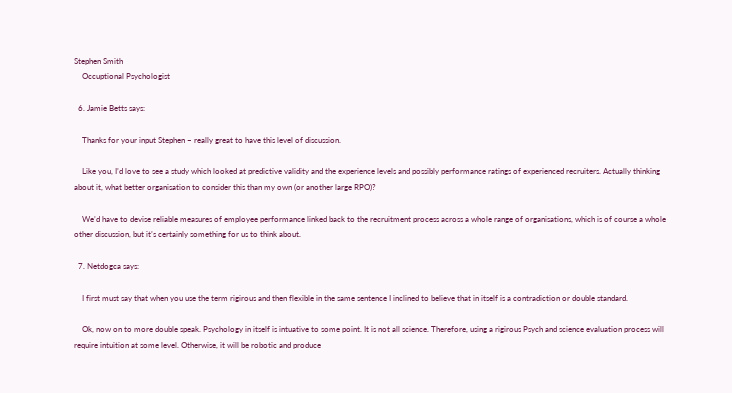Stephen Smith
    Occuptional Psychologist

  6. Jamie Betts says:

    Thanks for your input Stephen – really great to have this level of discussion.

    Like you, I’d love to see a study which looked at predictive validity and the experience levels and possibly performance ratings of experienced recruiters. Actually thinking about it, what better organisation to consider this than my own (or another large RPO)?

    We’d have to devise reliable measures of employee performance linked back to the recruitment process across a whole range of organisations, which is of course a whole other discussion, but it’s certainly something for us to think about.

  7. Netdogca says:

    I first must say that when you use the term rigirous and then flexible in the same sentence I inclined to believe that in itself is a contradiction or double standard.

    Ok, now on to more double speak. Psychology in itself is intuative to some point. It is not all science. Therefore, using a rigirous Psych and science evaluation process will require intuition at some level. Otherwise, it will be robotic and produce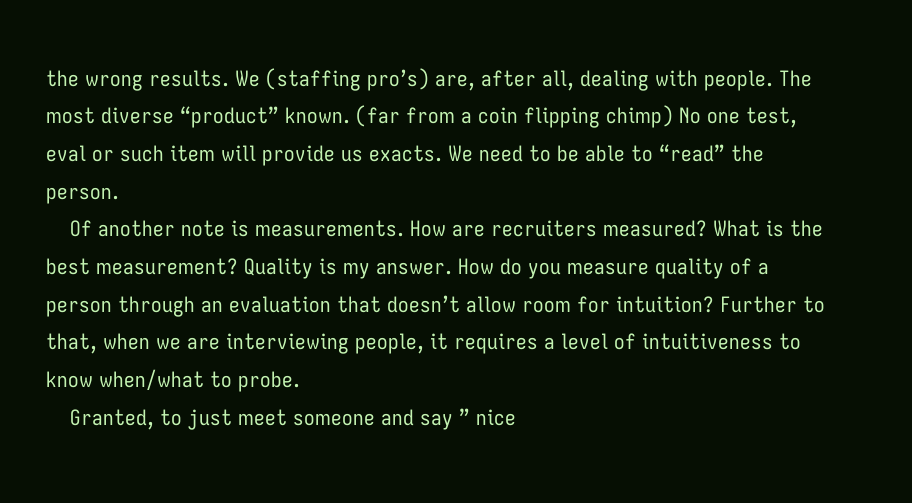the wrong results. We (staffing pro’s) are, after all, dealing with people. The most diverse “product” known. (far from a coin flipping chimp) No one test, eval or such item will provide us exacts. We need to be able to “read” the person.
    Of another note is measurements. How are recruiters measured? What is the best measurement? Quality is my answer. How do you measure quality of a person through an evaluation that doesn’t allow room for intuition? Further to that, when we are interviewing people, it requires a level of intuitiveness to know when/what to probe.
    Granted, to just meet someone and say ” nice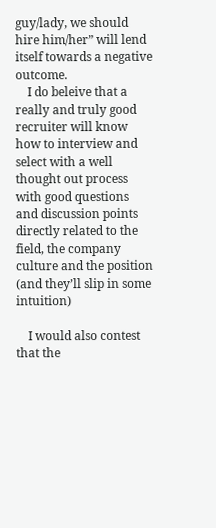guy/lady, we should hire him/her” will lend itself towards a negative outcome.
    I do beleive that a really and truly good recruiter will know how to interview and select with a well thought out process with good questions and discussion points directly related to the field, the company culture and the position (and they’ll slip in some intuition)

    I would also contest that the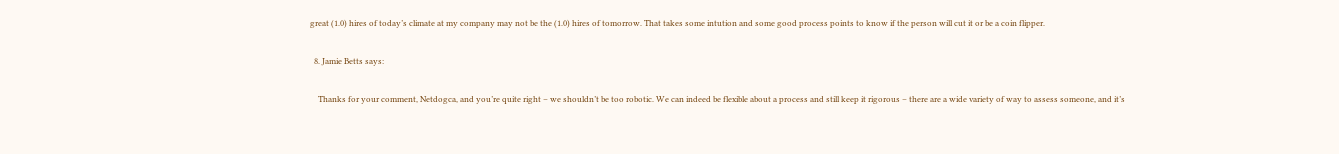great (1.0) hires of today’s climate at my company may not be the (1.0) hires of tomorrow. That takes some intution and some good process points to know if the person will cut it or be a coin flipper.

  8. Jamie Betts says:

    Thanks for your comment, Netdogca, and you’re quite right – we shouldn’t be too robotic. We can indeed be flexible about a process and still keep it rigorous – there are a wide variety of way to assess someone, and it’s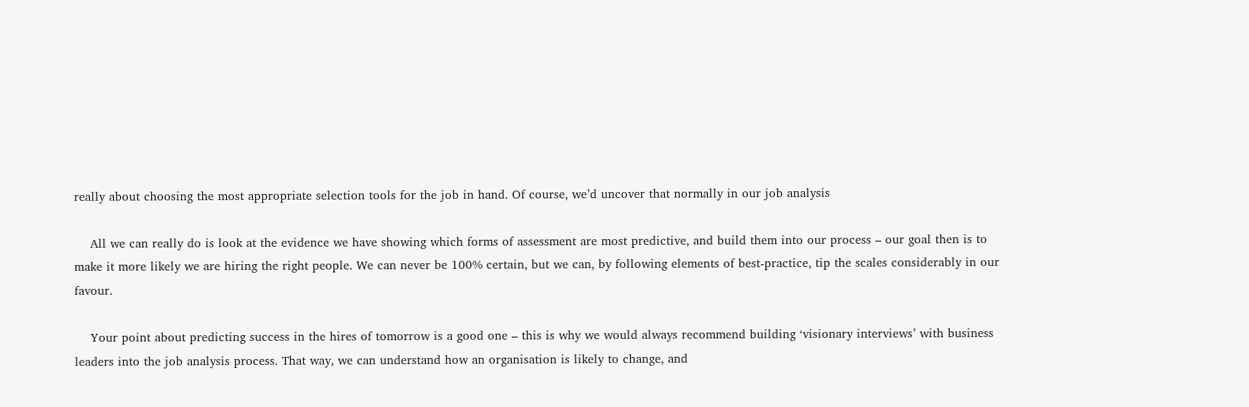really about choosing the most appropriate selection tools for the job in hand. Of course, we’d uncover that normally in our job analysis

    All we can really do is look at the evidence we have showing which forms of assessment are most predictive, and build them into our process – our goal then is to make it more likely we are hiring the right people. We can never be 100% certain, but we can, by following elements of best-practice, tip the scales considerably in our favour.

    Your point about predicting success in the hires of tomorrow is a good one – this is why we would always recommend building ‘visionary interviews’ with business leaders into the job analysis process. That way, we can understand how an organisation is likely to change, and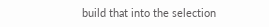build that into the selection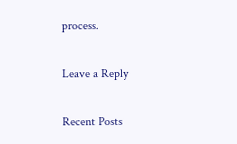process.

Leave a Reply

Recent Posts